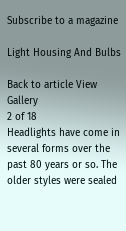Subscribe to a magazine

Light Housing And Bulbs

Back to article View Gallery
2 of 18
Headlights have come in several forms over the past 80 years or so. The older styles were sealed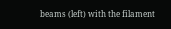beams (left) with the filament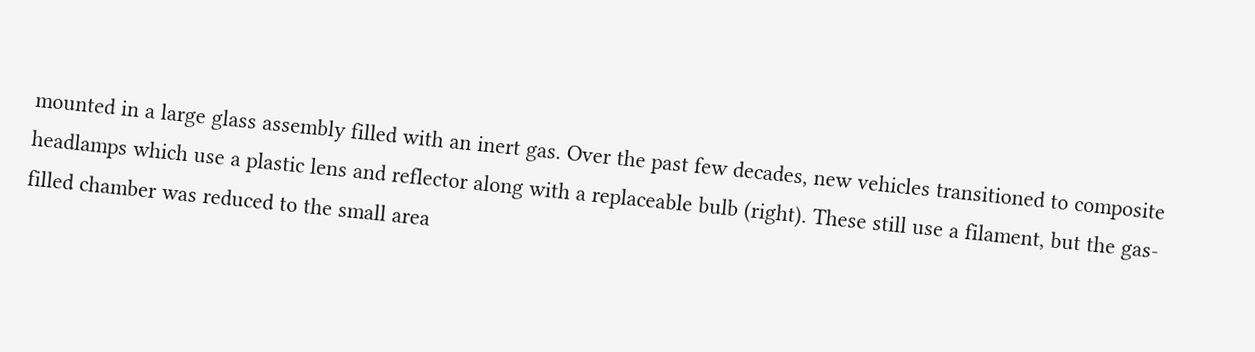mounted in a large glass assembly filled with an inert gas. Over the past few decades, new vehicles transitioned to composite headlamps which use a plastic lens and reflector along with a replaceable bulb (right). These still use a filament, but the gas-filled chamber was reduced to the small area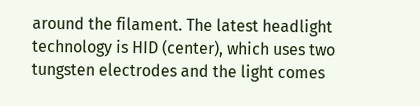around the filament. The latest headlight technology is HID (center), which uses two tungsten electrodes and the light comes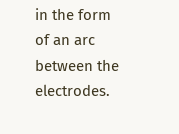in the form of an arc between the electrodes.